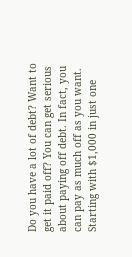Do you have a lot of debt? Want to get it paid off? You can get serious about paying off debt. In fact, you can pay as much off as you want. Starting with $1,000 in just one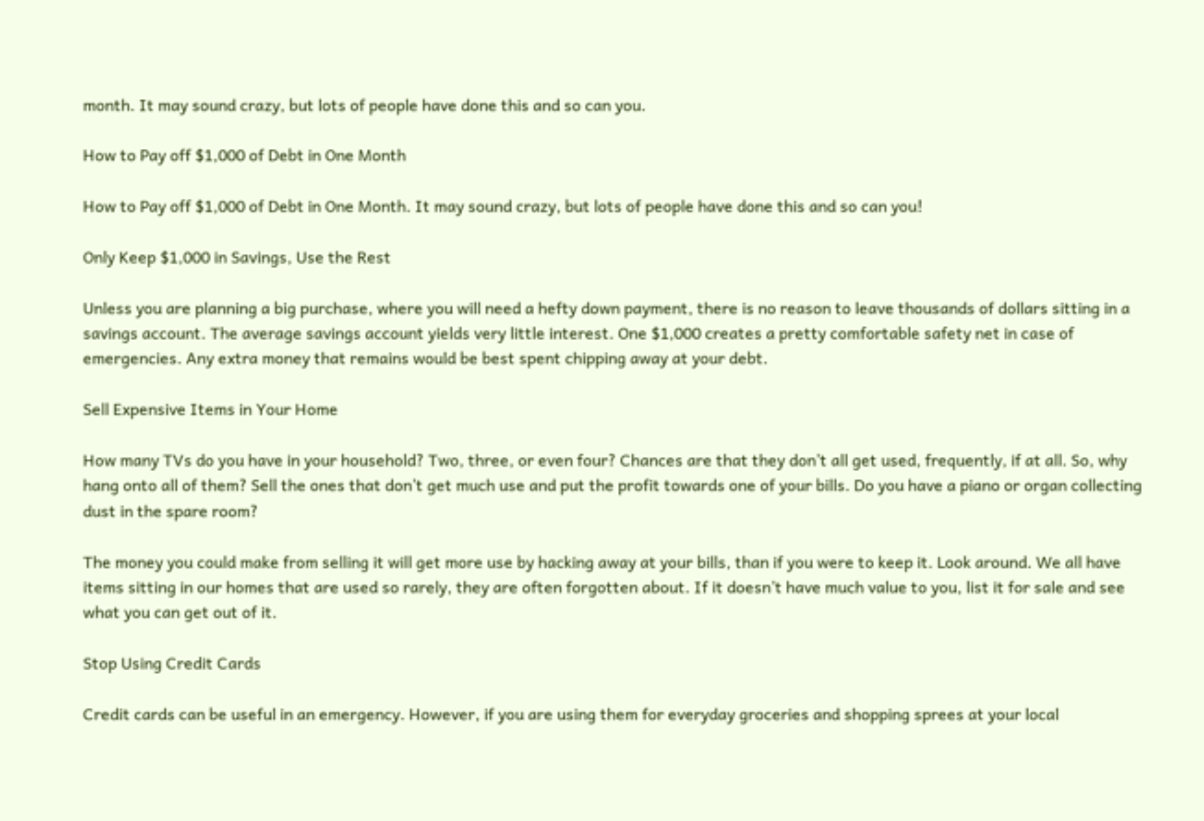month. It may sound crazy, but lots of people have done this and so can you.

How to Pay off $1,000 of Debt in One Month

How to Pay off $1,000 of Debt in One Month. It may sound crazy, but lots of people have done this and so can you!

Only Keep $1,000 in Savings, Use the Rest

Unless you are planning a big purchase, where you will need a hefty down payment, there is no reason to leave thousands of dollars sitting in a savings account. The average savings account yields very little interest. One $1,000 creates a pretty comfortable safety net in case of emergencies. Any extra money that remains would be best spent chipping away at your debt.

Sell Expensive Items in Your Home

How many TVs do you have in your household? Two, three, or even four? Chances are that they don’t all get used, frequently, if at all. So, why hang onto all of them? Sell the ones that don’t get much use and put the profit towards one of your bills. Do you have a piano or organ collecting dust in the spare room?

The money you could make from selling it will get more use by hacking away at your bills, than if you were to keep it. Look around. We all have items sitting in our homes that are used so rarely, they are often forgotten about. If it doesn’t have much value to you, list it for sale and see what you can get out of it.

Stop Using Credit Cards

Credit cards can be useful in an emergency. However, if you are using them for everyday groceries and shopping sprees at your local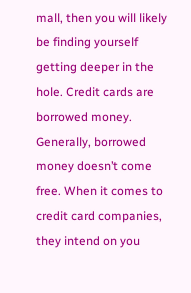mall, then you will likely be finding yourself getting deeper in the hole. Credit cards are borrowed money. Generally, borrowed money doesn’t come free. When it comes to credit card companies, they intend on you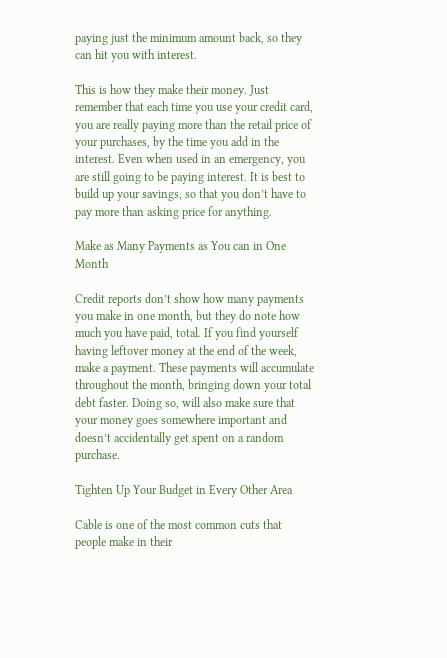paying just the minimum amount back, so they can hit you with interest.

This is how they make their money. Just remember that each time you use your credit card, you are really paying more than the retail price of your purchases, by the time you add in the interest. Even when used in an emergency, you are still going to be paying interest. It is best to build up your savings, so that you don’t have to pay more than asking price for anything.

Make as Many Payments as You can in One Month

Credit reports don’t show how many payments you make in one month, but they do note how much you have paid, total. If you find yourself having leftover money at the end of the week, make a payment. These payments will accumulate throughout the month, bringing down your total debt faster. Doing so, will also make sure that your money goes somewhere important and doesn’t accidentally get spent on a random purchase.

Tighten Up Your Budget in Every Other Area

Cable is one of the most common cuts that people make in their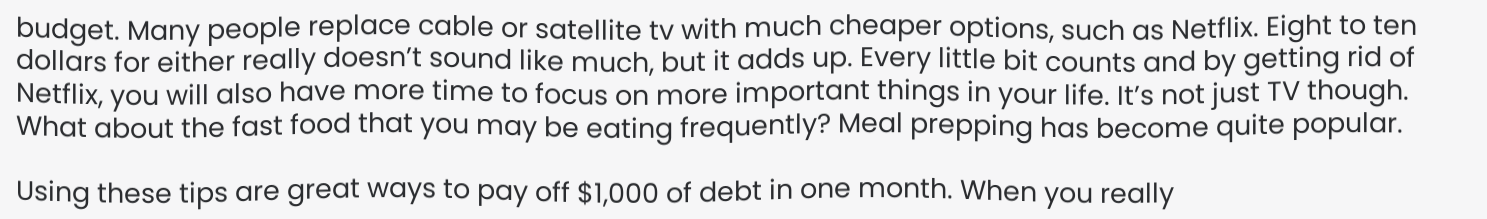budget. Many people replace cable or satellite tv with much cheaper options, such as Netflix. Eight to ten dollars for either really doesn’t sound like much, but it adds up. Every little bit counts and by getting rid of Netflix, you will also have more time to focus on more important things in your life. It’s not just TV though. What about the fast food that you may be eating frequently? Meal prepping has become quite popular.

Using these tips are great ways to pay off $1,000 of debt in one month. When you really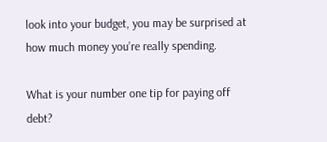look into your budget, you may be surprised at how much money you’re really spending.

What is your number one tip for paying off debt?